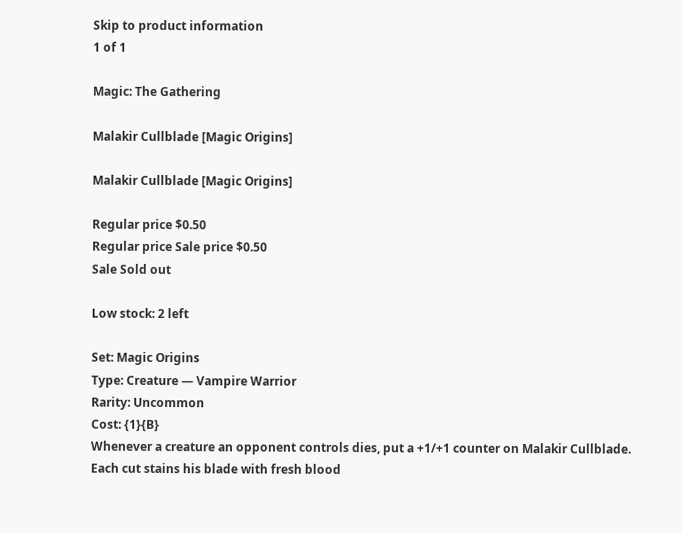Skip to product information
1 of 1

Magic: The Gathering

Malakir Cullblade [Magic Origins]

Malakir Cullblade [Magic Origins]

Regular price $0.50
Regular price Sale price $0.50
Sale Sold out

Low stock: 2 left

Set: Magic Origins
Type: Creature — Vampire Warrior
Rarity: Uncommon
Cost: {1}{B}
Whenever a creature an opponent controls dies, put a +1/+1 counter on Malakir Cullblade.
Each cut stains his blade with fresh blood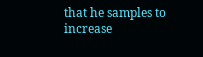that he samples to increase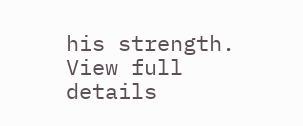his strength.
View full details